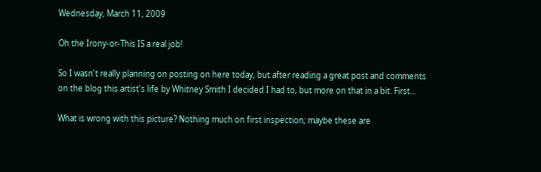Wednesday, March 11, 2009

Oh the Irony-or-This IS a real job!

So I wasn't really planning on posting on here today, but after reading a great post and comments on the blog this artist's life by Whitney Smith I decided I had to, but more on that in a bit. First...

What is wrong with this picture? Nothing much on first inspection; maybe these are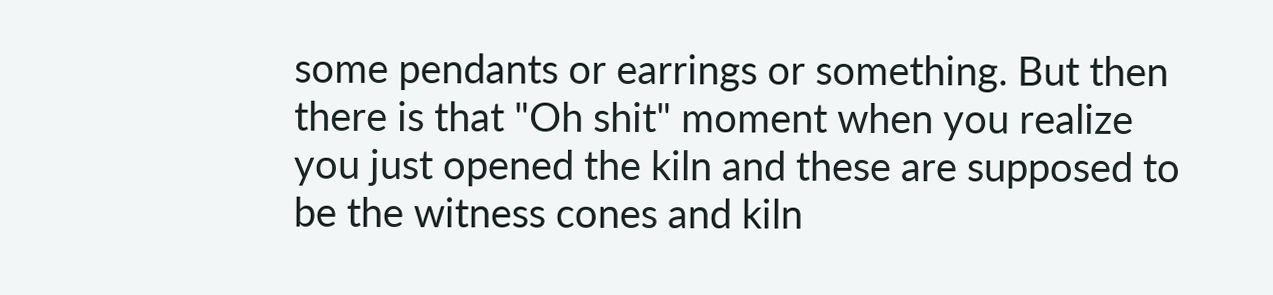some pendants or earrings or something. But then there is that "Oh shit" moment when you realize you just opened the kiln and these are supposed to be the witness cones and kiln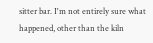sitter bar. I'm not entirely sure what happened, other than the kiln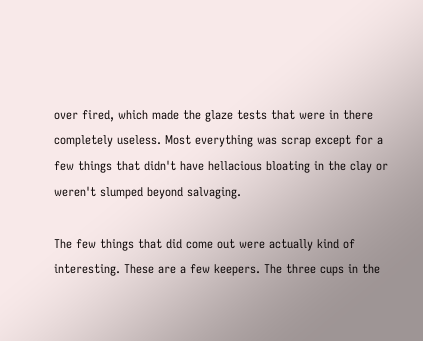over fired, which made the glaze tests that were in there completely useless. Most everything was scrap except for a few things that didn't have hellacious bloating in the clay or weren't slumped beyond salvaging.

The few things that did come out were actually kind of interesting. These are a few keepers. The three cups in the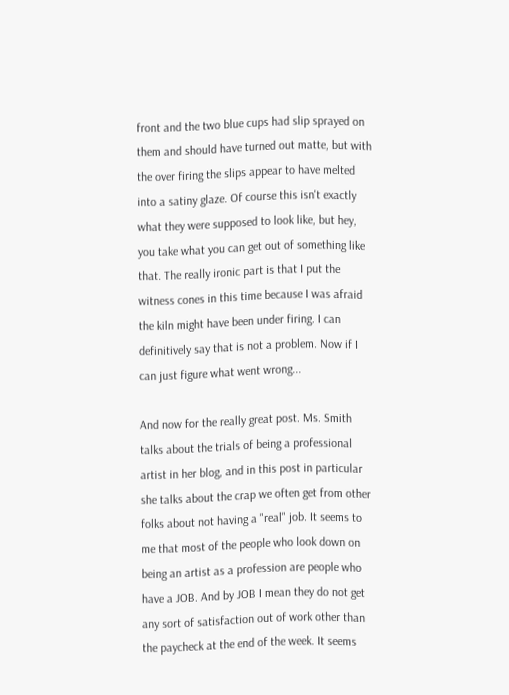front and the two blue cups had slip sprayed on them and should have turned out matte, but with the over firing the slips appear to have melted into a satiny glaze. Of course this isn't exactly what they were supposed to look like, but hey, you take what you can get out of something like that. The really ironic part is that I put the witness cones in this time because I was afraid the kiln might have been under firing. I can definitively say that is not a problem. Now if I can just figure what went wrong...

And now for the really great post. Ms. Smith talks about the trials of being a professional artist in her blog, and in this post in particular she talks about the crap we often get from other folks about not having a "real" job. It seems to me that most of the people who look down on being an artist as a profession are people who have a JOB. And by JOB I mean they do not get any sort of satisfaction out of work other than the paycheck at the end of the week. It seems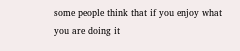some people think that if you enjoy what you are doing it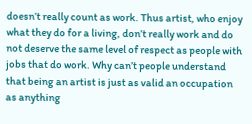doesn’t really count as work. Thus artist, who enjoy what they do for a living, don’t really work and do not deserve the same level of respect as people with jobs that do work. Why can’t people understand that being an artist is just as valid an occupation as anything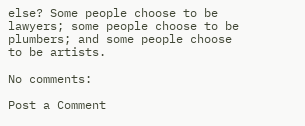else? Some people choose to be lawyers; some people choose to be plumbers; and some people choose to be artists.

No comments:

Post a Comment